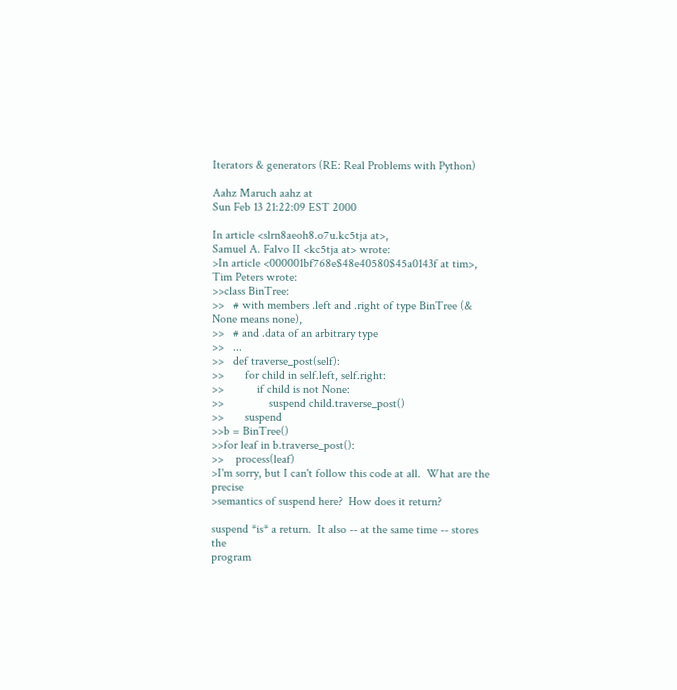Iterators & generators (RE: Real Problems with Python)

Aahz Maruch aahz at
Sun Feb 13 21:22:09 EST 2000

In article <slrn8aeoh8.o7u.kc5tja at>,
Samuel A. Falvo II <kc5tja at> wrote:
>In article <000001bf768e$48e40580$45a0143f at tim>, Tim Peters wrote:
>>class BinTree:
>>   # with members .left and .right of type BinTree (& None means none),
>>   # and .data of an arbitrary type
>>   ...
>>   def traverse_post(self):
>>       for child in self.left, self.right:
>>           if child is not None:
>>               suspend child.traverse_post()
>>       suspend
>>b = BinTree()
>>for leaf in b.traverse_post():
>>    process(leaf)
>I'm sorry, but I can't follow this code at all.  What are the precise
>semantics of suspend here?  How does it return?

suspend *is* a return.  It also -- at the same time -- stores the
program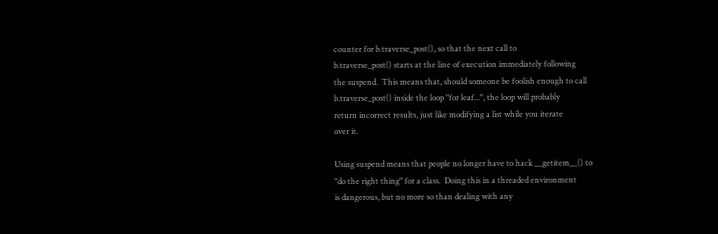counter for b.traverse_post(), so that the next call to
b.traverse_post() starts at the line of execution immediately following
the suspend.  This means that, should someone be foolish enough to call
b.traverse_post() inside the loop "for leaf...", the loop will probably
return incorrect results, just like modifying a list while you iterate
over it.

Using suspend means that people no longer have to hack __getitem__() to
"do the right thing" for a class.  Doing this in a threaded environment
is dangerous, but no more so than dealing with any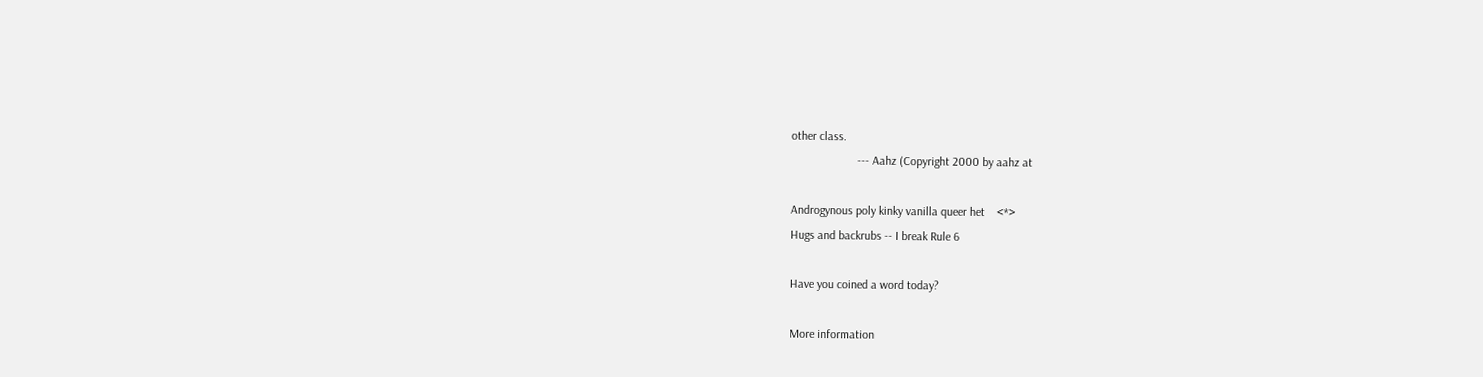other class.
                      --- Aahz (Copyright 2000 by aahz at

Androgynous poly kinky vanilla queer het    <*>
Hugs and backrubs -- I break Rule 6

Have you coined a word today?

More information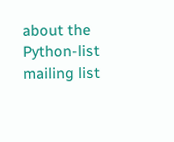about the Python-list mailing list